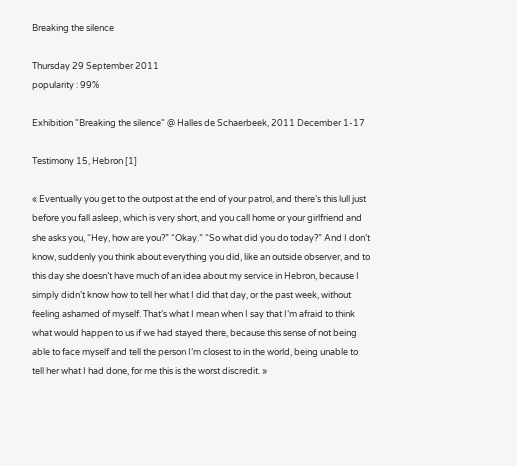Breaking the silence

Thursday 29 September 2011
popularity : 99%

Exhibition "Breaking the silence" @ Halles de Schaerbeek, 2011 December 1-17

Testimony 15, Hebron [1]

« Eventually you get to the outpost at the end of your patrol, and there’s this lull just before you fall asleep, which is very short, and you call home or your girlfriend and she asks you, “Hey, how are you?” “Okay.” “So what did you do today?” And I don’t know, suddenly you think about everything you did, like an outside observer, and to this day she doesn’t have much of an idea about my service in Hebron, because I simply didn’t know how to tell her what I did that day, or the past week, without feeling ashamed of myself. That’s what I mean when I say that I’m afraid to think what would happen to us if we had stayed there, because this sense of not being able to face myself and tell the person I’m closest to in the world, being unable to tell her what I had done, for me this is the worst discredit. »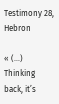Testimony 28, Hebron

« (…) Thinking back, it’s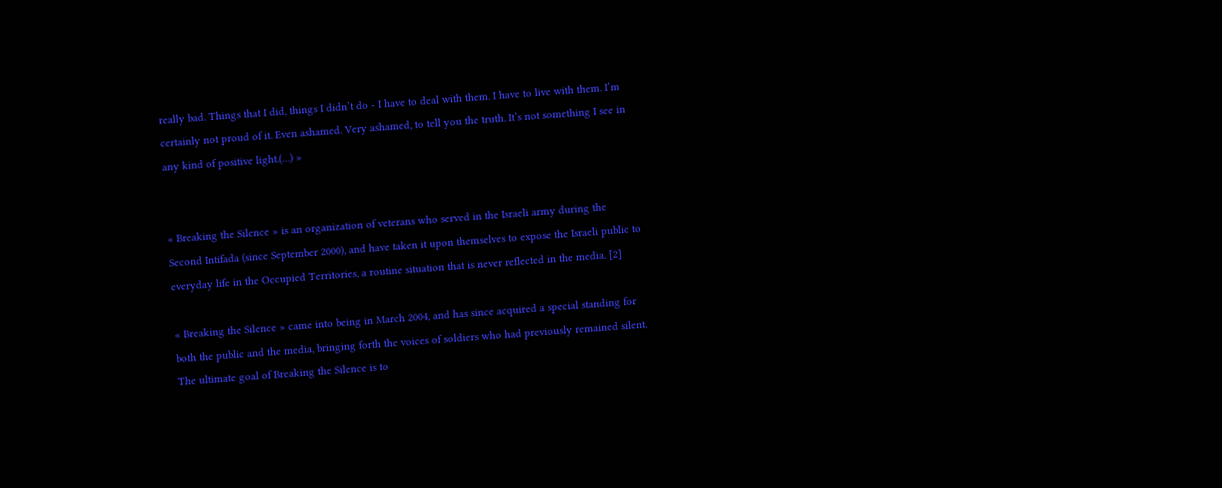really bad. Things that I did, things I didn’t do - I have to deal with them. I have to live with them. I’m certainly not proud of it. Even ashamed. Very ashamed, to tell you the truth. It’s not something I see in any kind of positive light.(…) »


« Breaking the Silence » is an organization of veterans who served in the Israeli army during the Second Intifada (since September 2000), and have taken it upon themselves to expose the Israeli public to everyday life in the Occupied Territories, a routine situation that is never reflected in the media. [2]

« Breaking the Silence » came into being in March 2004, and has since acquired a special standing for both the public and the media, bringing forth the voices of soldiers who had previously remained silent. The ultimate goal of Breaking the Silence is to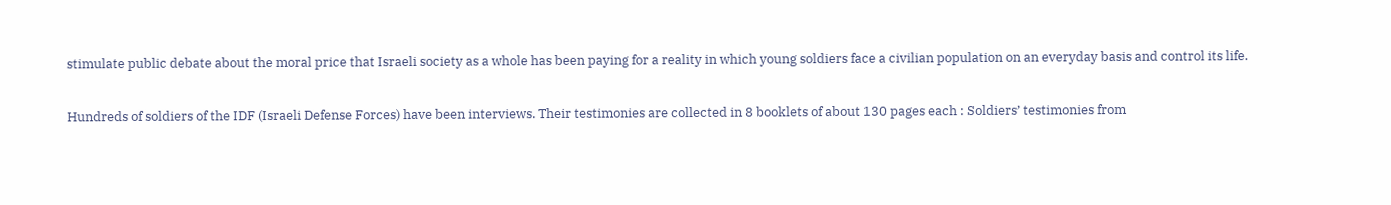stimulate public debate about the moral price that Israeli society as a whole has been paying for a reality in which young soldiers face a civilian population on an everyday basis and control its life.

Hundreds of soldiers of the IDF (Israeli Defense Forces) have been interviews. Their testimonies are collected in 8 booklets of about 130 pages each : Soldiers’ testimonies from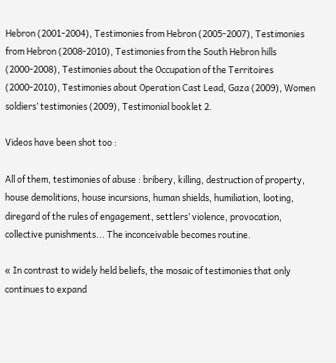Hebron (2001-2004), Testimonies from Hebron (2005-2007), Testimonies from Hebron (2008-2010), Testimonies from the South Hebron hills (2000-2008), Testimonies about the Occupation of the Territoires (2000-2010), Testimonies about Operation Cast Lead, Gaza (2009), Women soldiers’ testimonies (2009), Testimonial booklet 2.

Videos have been shot too :

All of them, testimonies of abuse : bribery, killing, destruction of property, house demolitions, house incursions, human shields, humiliation, looting, diregard of the rules of engagement, settlers’ violence, provocation, collective punishments... The inconceivable becomes routine.

« In contrast to widely held beliefs, the mosaic of testimonies that only continues to expand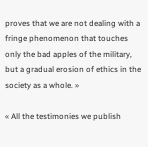proves that we are not dealing with a fringe phenomenon that touches only the bad apples of the military, but a gradual erosion of ethics in the society as a whole. »

« All the testimonies we publish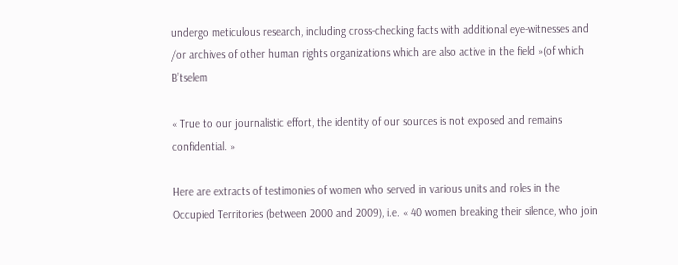undergo meticulous research, including cross-checking facts with additional eye-witnesses and /or archives of other human rights organizations which are also active in the field »(of which B’tselem

« True to our journalistic effort, the identity of our sources is not exposed and remains confidential. »

Here are extracts of testimonies of women who served in various units and roles in the Occupied Territories (between 2000 and 2009), i.e. « 40 women breaking their silence, who join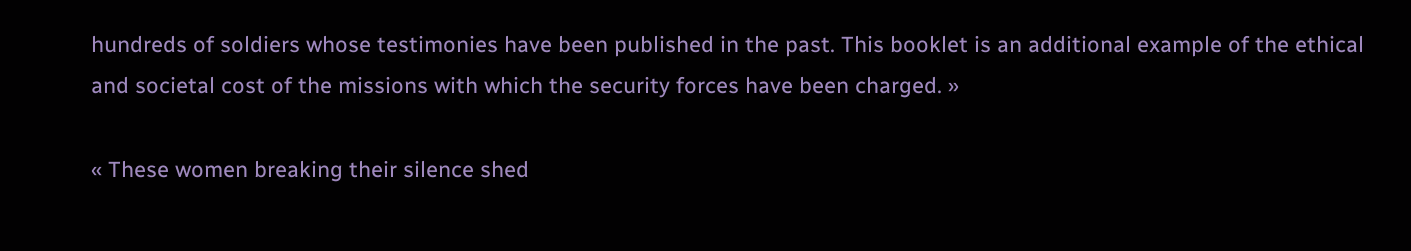hundreds of soldiers whose testimonies have been published in the past. This booklet is an additional example of the ethical and societal cost of the missions with which the security forces have been charged. »

« These women breaking their silence shed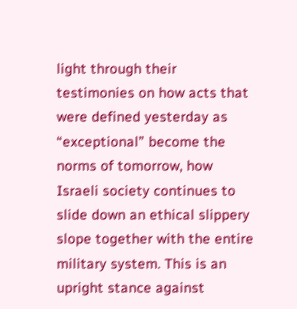light through their testimonies on how acts that were defined yesterday as “exceptional” become the norms of tomorrow, how Israeli society continues to slide down an ethical slippery slope together with the entire military system. This is an upright stance against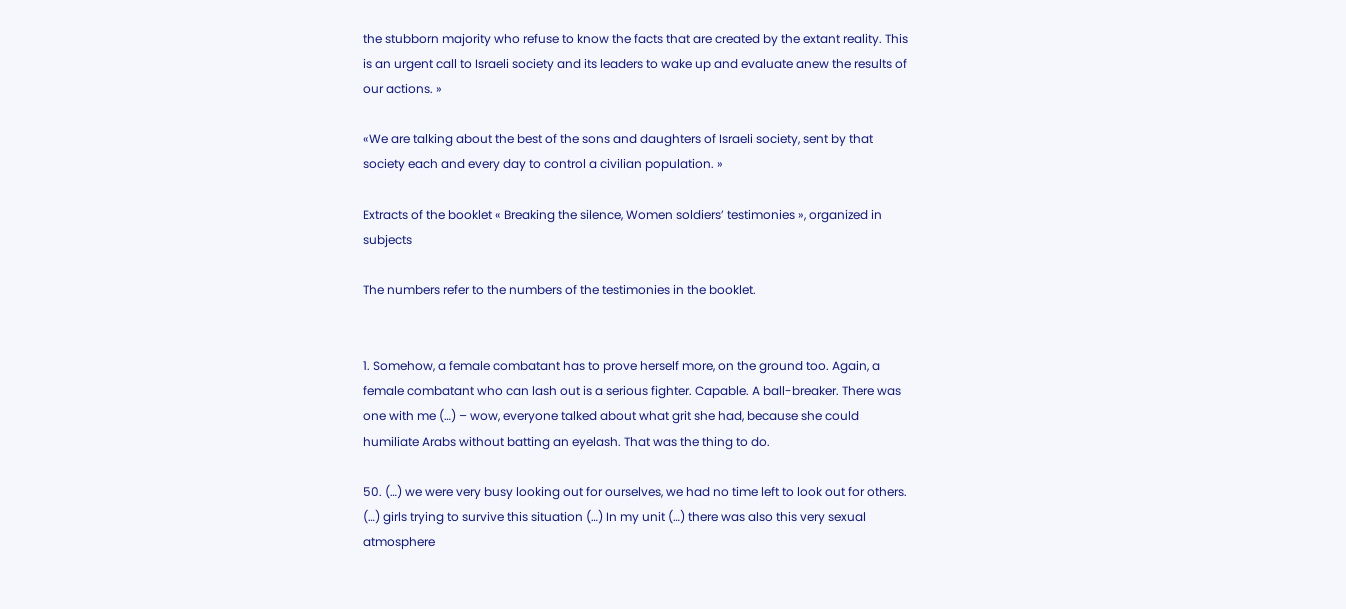the stubborn majority who refuse to know the facts that are created by the extant reality. This is an urgent call to Israeli society and its leaders to wake up and evaluate anew the results of our actions. »

«We are talking about the best of the sons and daughters of Israeli society, sent by that society each and every day to control a civilian population. »

Extracts of the booklet « Breaking the silence, Women soldiers’ testimonies », organized in subjects

The numbers refer to the numbers of the testimonies in the booklet.


1. Somehow, a female combatant has to prove herself more, on the ground too. Again, a female combatant who can lash out is a serious fighter. Capable. A ball-breaker. There was one with me (…) – wow, everyone talked about what grit she had, because she could humiliate Arabs without batting an eyelash. That was the thing to do.

50. (…) we were very busy looking out for ourselves, we had no time left to look out for others. (…) girls trying to survive this situation (…) In my unit (…) there was also this very sexual atmosphere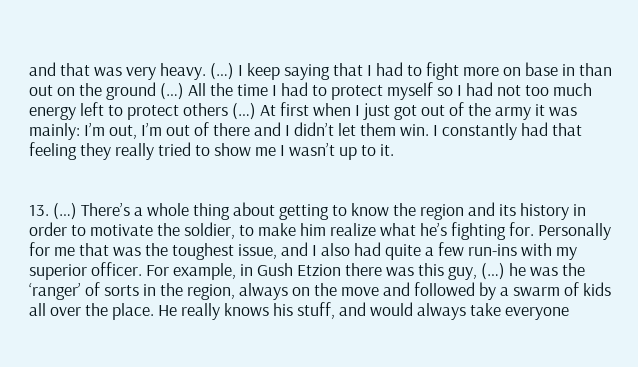and that was very heavy. (…) I keep saying that I had to fight more on base in than out on the ground (…) All the time I had to protect myself so I had not too much energy left to protect others (…) At first when I just got out of the army it was mainly: I’m out, I’m out of there and I didn’t let them win. I constantly had that feeling they really tried to show me I wasn’t up to it.


13. (…) There’s a whole thing about getting to know the region and its history in order to motivate the soldier, to make him realize what he’s fighting for. Personally for me that was the toughest issue, and I also had quite a few run-ins with my superior officer. For example, in Gush Etzion there was this guy, (…) he was the ‘ranger’ of sorts in the region, always on the move and followed by a swarm of kids all over the place. He really knows his stuff, and would always take everyone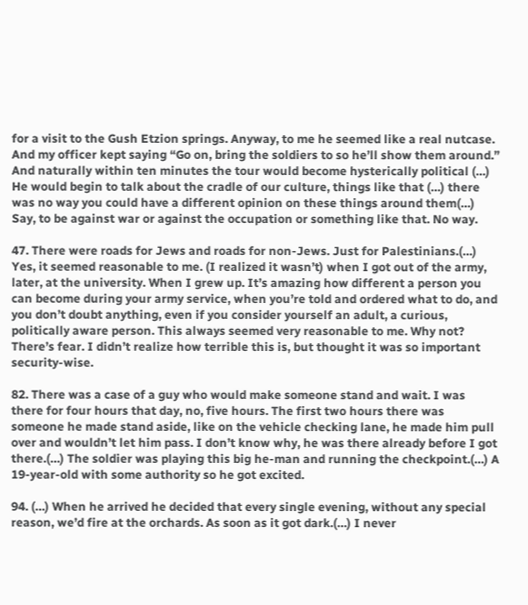for a visit to the Gush Etzion springs. Anyway, to me he seemed like a real nutcase. And my officer kept saying “Go on, bring the soldiers to so he’ll show them around.” And naturally within ten minutes the tour would become hysterically political (…) He would begin to talk about the cradle of our culture, things like that (…) there was no way you could have a different opinion on these things around them(…) Say, to be against war or against the occupation or something like that. No way.

47. There were roads for Jews and roads for non-Jews. Just for Palestinians.(…) Yes, it seemed reasonable to me. (I realized it wasn’t) when I got out of the army, later, at the university. When I grew up. It’s amazing how different a person you can become during your army service, when you’re told and ordered what to do, and you don’t doubt anything, even if you consider yourself an adult, a curious, politically aware person. This always seemed very reasonable to me. Why not? There’s fear. I didn’t realize how terrible this is, but thought it was so important security-wise.

82. There was a case of a guy who would make someone stand and wait. I was there for four hours that day, no, five hours. The first two hours there was someone he made stand aside, like on the vehicle checking lane, he made him pull over and wouldn’t let him pass. I don’t know why, he was there already before I got there.(…) The soldier was playing this big he-man and running the checkpoint.(…) A 19-year-old with some authority so he got excited.

94. (…) When he arrived he decided that every single evening, without any special reason, we’d fire at the orchards. As soon as it got dark.(…) I never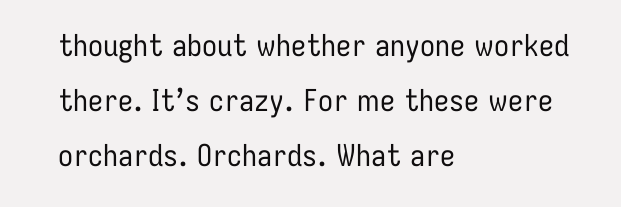thought about whether anyone worked there. It’s crazy. For me these were orchards. Orchards. What are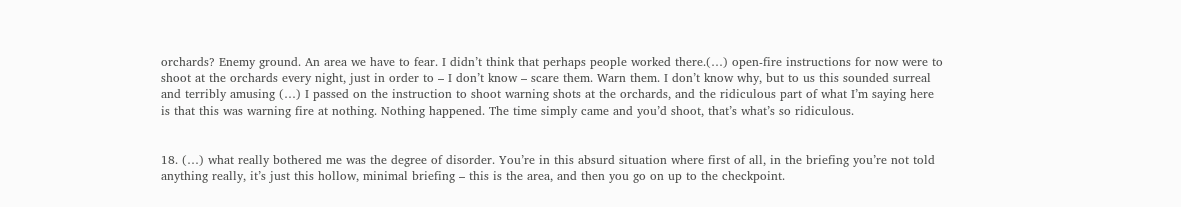orchards? Enemy ground. An area we have to fear. I didn’t think that perhaps people worked there.(…) open-fire instructions for now were to shoot at the orchards every night, just in order to – I don’t know – scare them. Warn them. I don’t know why, but to us this sounded surreal and terribly amusing (…) I passed on the instruction to shoot warning shots at the orchards, and the ridiculous part of what I’m saying here is that this was warning fire at nothing. Nothing happened. The time simply came and you’d shoot, that’s what’s so ridiculous.


18. (…) what really bothered me was the degree of disorder. You’re in this absurd situation where first of all, in the briefing you’re not told anything really, it’s just this hollow, minimal briefing – this is the area, and then you go on up to the checkpoint.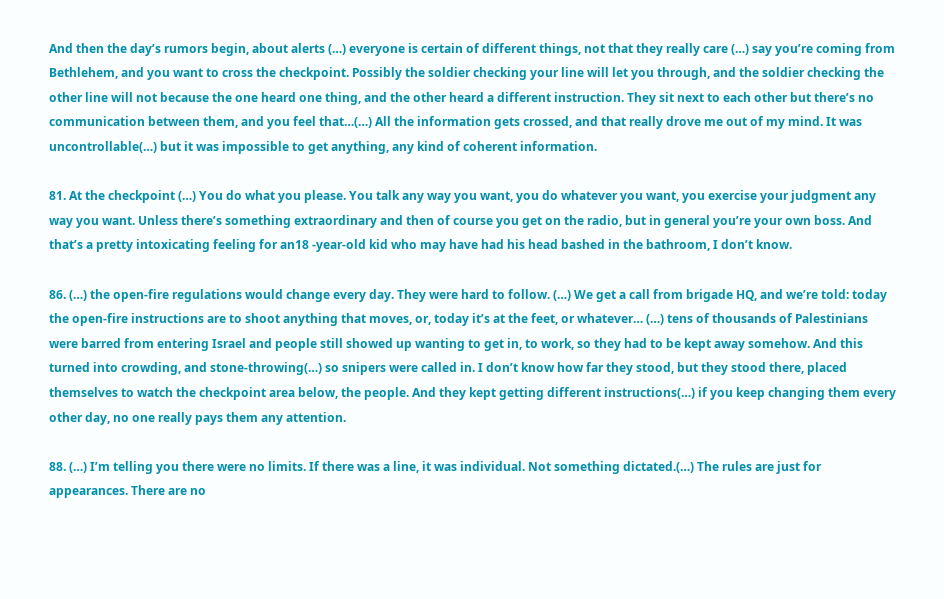And then the day’s rumors begin, about alerts (…) everyone is certain of different things, not that they really care (…) say you’re coming from Bethlehem, and you want to cross the checkpoint. Possibly the soldier checking your line will let you through, and the soldier checking the other line will not because the one heard one thing, and the other heard a different instruction. They sit next to each other but there’s no communication between them, and you feel that…(…) All the information gets crossed, and that really drove me out of my mind. It was uncontrollable(…) but it was impossible to get anything, any kind of coherent information.

81. At the checkpoint (…) You do what you please. You talk any way you want, you do whatever you want, you exercise your judgment any way you want. Unless there’s something extraordinary and then of course you get on the radio, but in general you’re your own boss. And that’s a pretty intoxicating feeling for an18 -year-old kid who may have had his head bashed in the bathroom, I don’t know.

86. (…) the open-fire regulations would change every day. They were hard to follow. (…) We get a call from brigade HQ, and we’re told: today the open-fire instructions are to shoot anything that moves, or, today it’s at the feet, or whatever… (…) tens of thousands of Palestinians were barred from entering Israel and people still showed up wanting to get in, to work, so they had to be kept away somehow. And this turned into crowding, and stone-throwing(…) so snipers were called in. I don’t know how far they stood, but they stood there, placed themselves to watch the checkpoint area below, the people. And they kept getting different instructions(…) if you keep changing them every other day, no one really pays them any attention.

88. (…) I’m telling you there were no limits. If there was a line, it was individual. Not something dictated.(…) The rules are just for appearances. There are no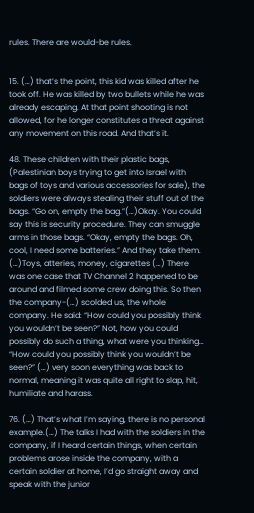rules. There are would-be rules.


15. (…) that’s the point, this kid was killed after he took off. He was killed by two bullets while he was already escaping. At that point shooting is not allowed, for he longer constitutes a threat against any movement on this road. And that’s it.

48. These children with their plastic bags, (Palestinian boys trying to get into Israel with bags of toys and various accessories for sale), the soldiers were always stealing their stuff out of the bags. “Go on, empty the bag.”(…)Okay. You could say this is security procedure. They can smuggle arms in those bags. “Okay, empty the bags. Oh, cool, I need some batteries.” And they take them. (…)Toys, atteries, money, cigarettes (…) There was one case that TV Channel 2 happened to be around and filmed some crew doing this. So then the company-(…) scolded us, the whole company. He said: “How could you possibly think you wouldn’t be seen?” Not, how you could possibly do such a thing, what were you thinking… “How could you possibly think you wouldn’t be seen?” (…) very soon everything was back to normal, meaning it was quite all right to slap, hit, humiliate and harass.

76. (…) That’s what I’m saying, there is no personal example.(…) The talks I had with the soldiers in the company, if I heard certain things, when certain problems arose inside the company, with a certain soldier at home, I’d go straight away and speak with the junior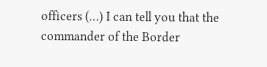officers (…) I can tell you that the commander of the Border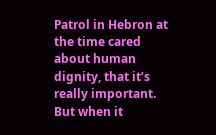Patrol in Hebron at the time cared about human dignity, that it’s really important. But when it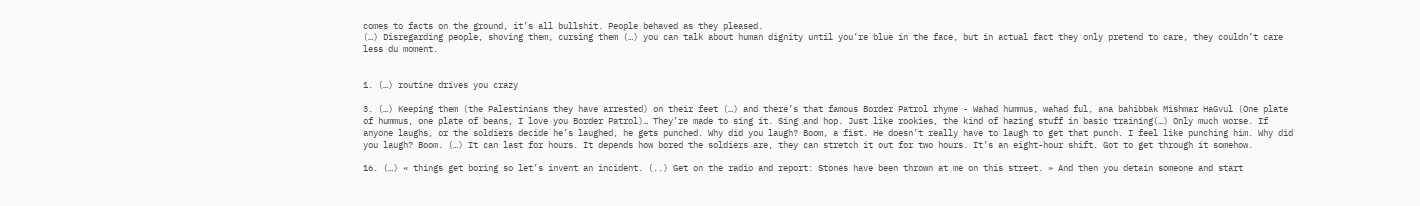comes to facts on the ground, it’s all bullshit. People behaved as they pleased.
(…) Disregarding people, shoving them, cursing them (…) you can talk about human dignity until you’re blue in the face, but in actual fact they only pretend to care, they couldn’t care less du moment.


1. (…) routine drives you crazy

3. (…) Keeping them (the Palestinians they have arrested) on their feet (…) and there’s that famous Border Patrol rhyme - Wahad hummus, wahad ful, ana bahibbak Mishmar HaGvul (One plate of hummus, one plate of beans, I love you Border Patrol)… They’re made to sing it. Sing and hop. Just like rookies, the kind of hazing stuff in basic training(…) Only much worse. If anyone laughs, or the soldiers decide he’s laughed, he gets punched. Why did you laugh? Boom, a fist. He doesn’t really have to laugh to get that punch. I feel like punching him. Why did you laugh? Boom. (…) It can last for hours. It depends how bored the soldiers are, they can stretch it out for two hours. It’s an eight-hour shift. Got to get through it somehow.

16. (…) « things get boring so let’s invent an incident. (..) Get on the radio and report: Stones have been thrown at me on this street. » And then you detain someone and start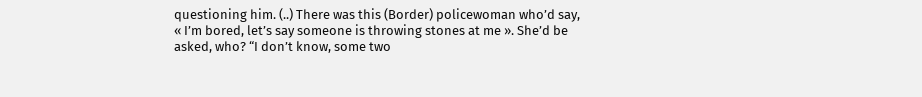questioning him. (..) There was this (Border) policewoman who’d say, « I’m bored, let’s say someone is throwing stones at me ». She’d be asked, who? “I don’t know, some two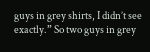guys in grey shirts, I didn’t see exactly.” So two guys in grey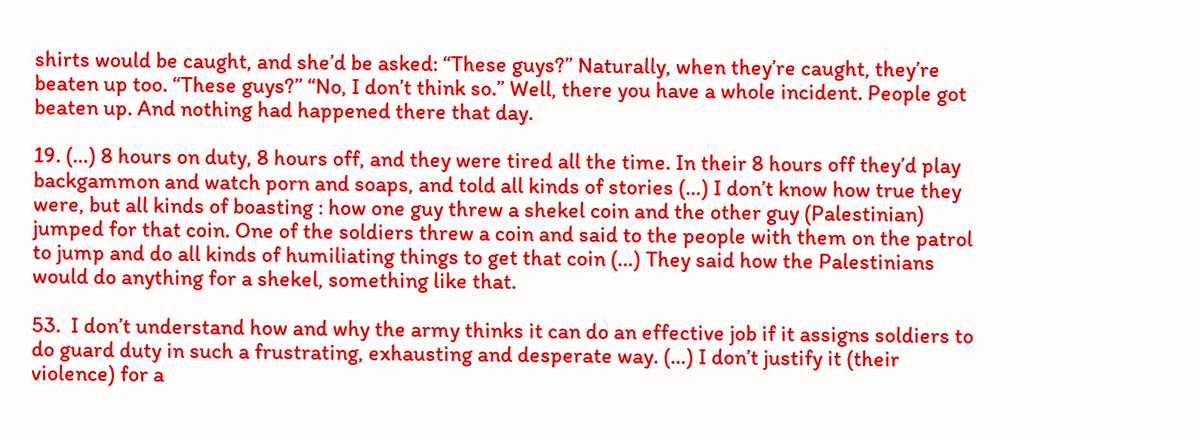shirts would be caught, and she’d be asked: “These guys?” Naturally, when they’re caught, they’re beaten up too. “These guys?” “No, I don’t think so.” Well, there you have a whole incident. People got beaten up. And nothing had happened there that day.

19. (…) 8 hours on duty, 8 hours off, and they were tired all the time. In their 8 hours off they’d play
backgammon and watch porn and soaps, and told all kinds of stories (…) I don’t know how true they were, but all kinds of boasting : how one guy threw a shekel coin and the other guy (Palestinian) jumped for that coin. One of the soldiers threw a coin and said to the people with them on the patrol to jump and do all kinds of humiliating things to get that coin (…) They said how the Palestinians would do anything for a shekel, something like that.

53.  I don’t understand how and why the army thinks it can do an effective job if it assigns soldiers to do guard duty in such a frustrating, exhausting and desperate way. (…) I don’t justify it (their violence) for a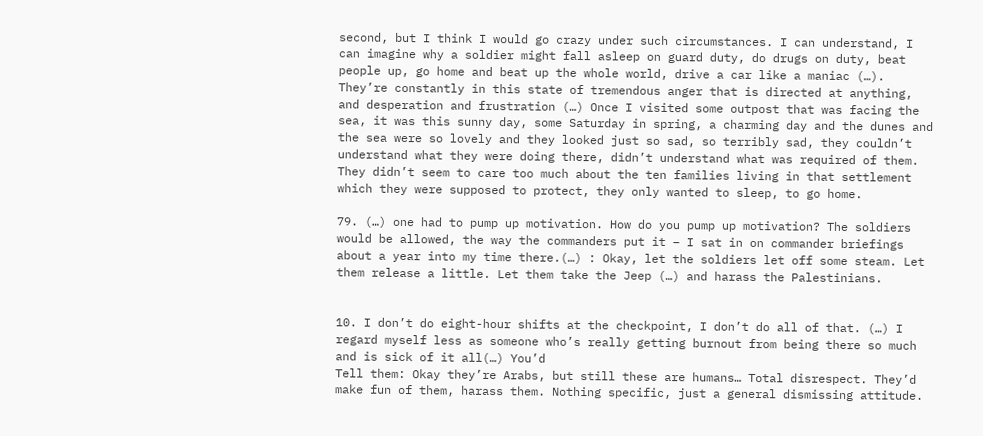second, but I think I would go crazy under such circumstances. I can understand, I can imagine why a soldier might fall asleep on guard duty, do drugs on duty, beat people up, go home and beat up the whole world, drive a car like a maniac (…). They’re constantly in this state of tremendous anger that is directed at anything, and desperation and frustration (…) Once I visited some outpost that was facing the sea, it was this sunny day, some Saturday in spring, a charming day and the dunes and the sea were so lovely and they looked just so sad, so terribly sad, they couldn’t understand what they were doing there, didn’t understand what was required of them. They didn’t seem to care too much about the ten families living in that settlement which they were supposed to protect, they only wanted to sleep, to go home.

79. (…) one had to pump up motivation. How do you pump up motivation? The soldiers would be allowed, the way the commanders put it – I sat in on commander briefings about a year into my time there.(…) : Okay, let the soldiers let off some steam. Let them release a little. Let them take the Jeep (…) and harass the Palestinians.


10. I don’t do eight-hour shifts at the checkpoint, I don’t do all of that. (…) I regard myself less as someone who’s really getting burnout from being there so much and is sick of it all(…) You’d
Tell them: Okay they’re Arabs, but still these are humans… Total disrespect. They’d make fun of them, harass them. Nothing specific, just a general dismissing attitude.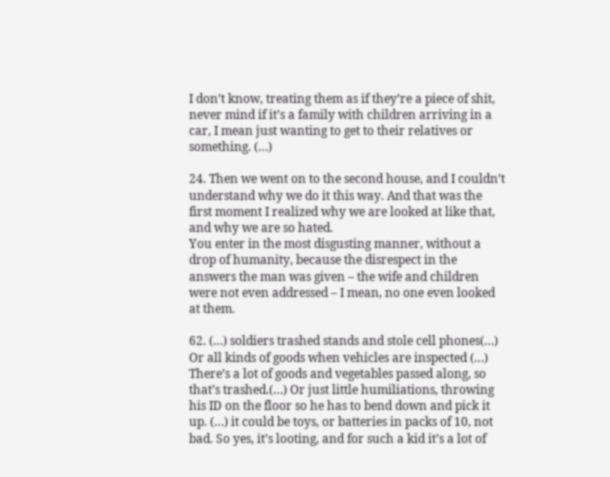I don’t know, treating them as if they’re a piece of shit, never mind if it’s a family with children arriving in a car, I mean just wanting to get to their relatives or something. (…)

24. Then we went on to the second house, and I couldn’t understand why we do it this way. And that was the first moment I realized why we are looked at like that, and why we are so hated.
You enter in the most disgusting manner, without a drop of humanity, because the disrespect in the answers the man was given – the wife and children were not even addressed – I mean, no one even looked at them.

62. (…) soldiers trashed stands and stole cell phones(…) Or all kinds of goods when vehicles are inspected (…) There’s a lot of goods and vegetables passed along, so that’s trashed.(…) Or just little humiliations, throwing his ID on the floor so he has to bend down and pick it up. (…) it could be toys, or batteries in packs of 10, not bad. So yes, it’s looting, and for such a kid it’s a lot of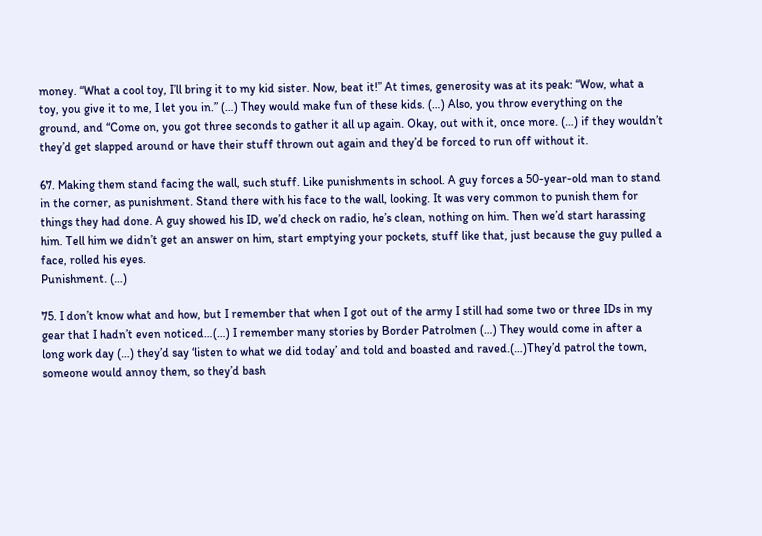money. “What a cool toy, I’ll bring it to my kid sister. Now, beat it!” At times, generosity was at its peak: “Wow, what a toy, you give it to me, I let you in.” (…) They would make fun of these kids. (…) Also, you throw everything on the ground, and “Come on, you got three seconds to gather it all up again. Okay, out with it, once more. (…) if they wouldn’t they’d get slapped around or have their stuff thrown out again and they’d be forced to run off without it.

67. Making them stand facing the wall, such stuff. Like punishments in school. A guy forces a 50-year-old man to stand in the corner, as punishment. Stand there with his face to the wall, looking. It was very common to punish them for things they had done. A guy showed his ID, we’d check on radio, he’s clean, nothing on him. Then we’d start harassing him. Tell him we didn’t get an answer on him, start emptying your pockets, stuff like that, just because the guy pulled a face, rolled his eyes.
Punishment. (…)

75. I don’t know what and how, but I remember that when I got out of the army I still had some two or three IDs in my gear that I hadn’t even noticed…(…) I remember many stories by Border Patrolmen (…) They would come in after a long work day (…) they’d say ‘listen to what we did today’ and told and boasted and raved.(…)They’d patrol the town, someone would annoy them, so they’d bash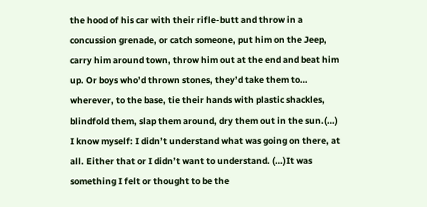the hood of his car with their rifle-butt and throw in a concussion grenade, or catch someone, put him on the Jeep, carry him around town, throw him out at the end and beat him up. Or boys who’d thrown stones, they’d take them to… wherever, to the base, tie their hands with plastic shackles, blindfold them, slap them around, dry them out in the sun.(…) I know myself: I didn’t understand what was going on there, at all. Either that or I didn’t want to understand. (…)It was something I felt or thought to be the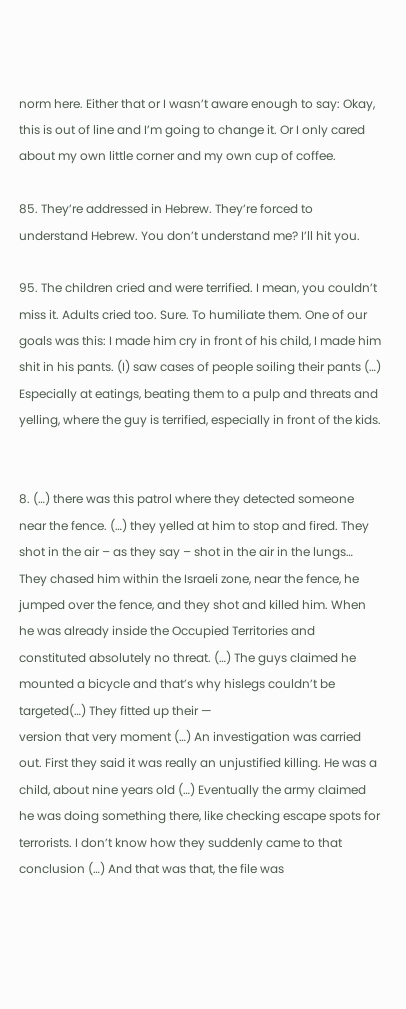norm here. Either that or I wasn’t aware enough to say: Okay, this is out of line and I’m going to change it. Or I only cared about my own little corner and my own cup of coffee.

85. They’re addressed in Hebrew. They’re forced to understand Hebrew. You don’t understand me? I’ll hit you.

95. The children cried and were terrified. I mean, you couldn’t miss it. Adults cried too. Sure. To humiliate them. One of our goals was this: I made him cry in front of his child, I made him shit in his pants. (I) saw cases of people soiling their pants (…) Especially at eatings, beating them to a pulp and threats and yelling, where the guy is terrified, especially in front of the kids.


8. (…) there was this patrol where they detected someone near the fence. (…) they yelled at him to stop and fired. They shot in the air – as they say – shot in the air in the lungs… They chased him within the Israeli zone, near the fence, he jumped over the fence, and they shot and killed him. When he was already inside the Occupied Territories and constituted absolutely no threat. (…) The guys claimed he mounted a bicycle and that’s why hislegs couldn’t be targeted(…) They fitted up their —
version that very moment (…) An investigation was carried out. First they said it was really an unjustified killing. He was a child, about nine years old (…) Eventually the army claimed he was doing something there, like checking escape spots for terrorists. I don’t know how they suddenly came to that conclusion (…) And that was that, the file was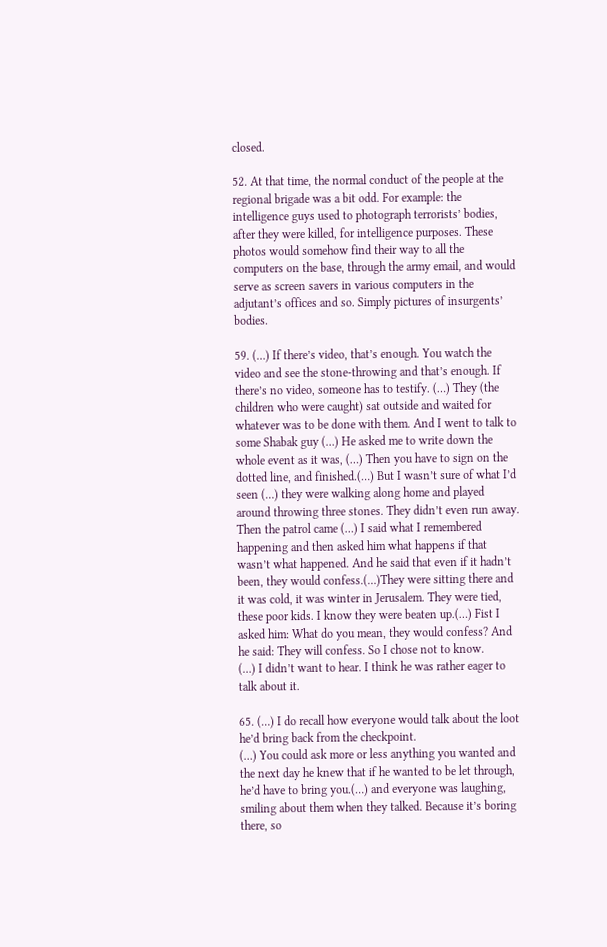closed.

52. At that time, the normal conduct of the people at the regional brigade was a bit odd. For example: the intelligence guys used to photograph terrorists’ bodies, after they were killed, for intelligence purposes. These photos would somehow find their way to all the computers on the base, through the army email, and would serve as screen savers in various computers in the adjutant’s offices and so. Simply pictures of insurgents’ bodies.

59. (…) If there’s video, that’s enough. You watch the video and see the stone-throwing and that’s enough. If there’s no video, someone has to testify. (…) They (the children who were caught) sat outside and waited for whatever was to be done with them. And I went to talk to some Shabak guy (…) He asked me to write down the whole event as it was, (…) Then you have to sign on the dotted line, and finished.(…) But I wasn’t sure of what I’d seen (…) they were walking along home and played around throwing three stones. They didn’t even run away. Then the patrol came (…) I said what I remembered happening and then asked him what happens if that wasn’t what happened. And he said that even if it hadn’t been, they would confess.(…)They were sitting there and it was cold, it was winter in Jerusalem. They were tied, these poor kids. I know they were beaten up.(…) Fist I asked him: What do you mean, they would confess? And he said: They will confess. So I chose not to know.
(…) I didn’t want to hear. I think he was rather eager to talk about it.

65. (…) I do recall how everyone would talk about the loot he’d bring back from the checkpoint.
(…) You could ask more or less anything you wanted and the next day he knew that if he wanted to be let through, he’d have to bring you.(…) and everyone was laughing, smiling about them when they talked. Because it’s boring there, so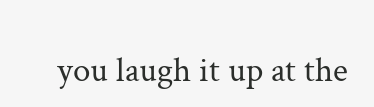you laugh it up at the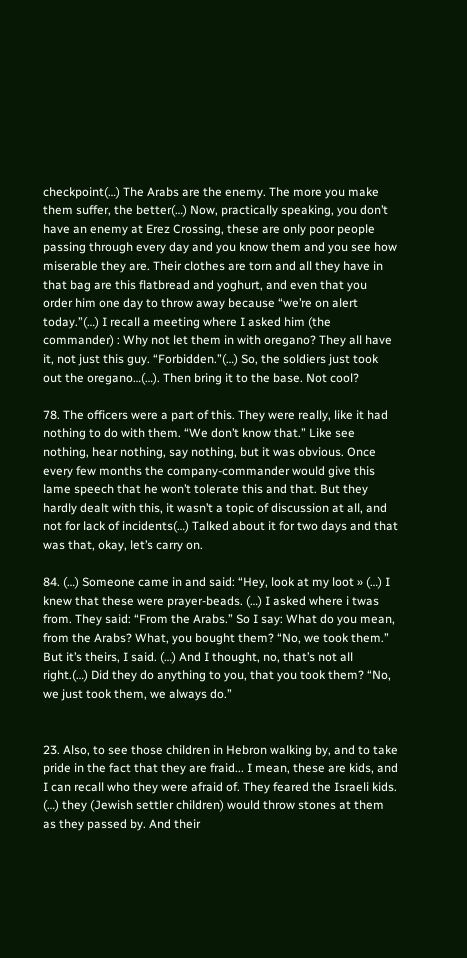checkpoint(…) The Arabs are the enemy. The more you make them suffer, the better(…) Now, practically speaking, you don’t have an enemy at Erez Crossing, these are only poor people passing through every day and you know them and you see how miserable they are. Their clothes are torn and all they have in that bag are this flatbread and yoghurt, and even that you order him one day to throw away because “we’re on alert today.”(…) I recall a meeting where I asked him (the commander) : Why not let them in with oregano? They all have it, not just this guy. “Forbidden.”(…) So, the soldiers just took out the oregano…(…). Then bring it to the base. Not cool?

78. The officers were a part of this. They were really, like it had nothing to do with them. “We don’t know that.” Like see nothing, hear nothing, say nothing, but it was obvious. Once every few months the company-commander would give this lame speech that he won’t tolerate this and that. But they hardly dealt with this, it wasn’t a topic of discussion at all, and not for lack of incidents(…) Talked about it for two days and that was that, okay, let’s carry on.

84. (…) Someone came in and said: “Hey, look at my loot » (…) I knew that these were prayer-beads. (…) I asked where i twas from. They said: “From the Arabs.” So I say: What do you mean, from the Arabs? What, you bought them? “No, we took them.” But it’s theirs, I said. (…) And I thought, no, that’s not all right.(…) Did they do anything to you, that you took them? “No, we just took them, we always do.”


23. Also, to see those children in Hebron walking by, and to take pride in the fact that they are fraid... I mean, these are kids, and I can recall who they were afraid of. They feared the Israeli kids. (…) they (Jewish settler children) would throw stones at them as they passed by. And their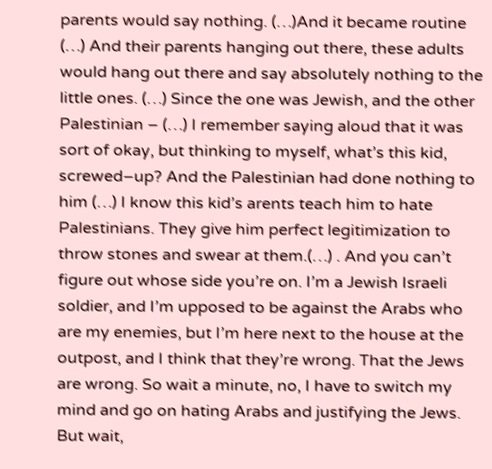parents would say nothing. (…)And it became routine (…) And their parents hanging out there, these adults would hang out there and say absolutely nothing to the little ones. (…) Since the one was Jewish, and the other Palestinian – (…) I remember saying aloud that it was sort of okay, but thinking to myself, what’s this kid, screwed–up? And the Palestinian had done nothing to him (…) I know this kid’s arents teach him to hate Palestinians. They give him perfect legitimization to throw stones and swear at them.(…) . And you can’t figure out whose side you’re on. I’m a Jewish Israeli soldier, and I’m upposed to be against the Arabs who are my enemies, but I’m here next to the house at the outpost, and I think that they’re wrong. That the Jews are wrong. So wait a minute, no, I have to switch my mind and go on hating Arabs and justifying the Jews. But wait,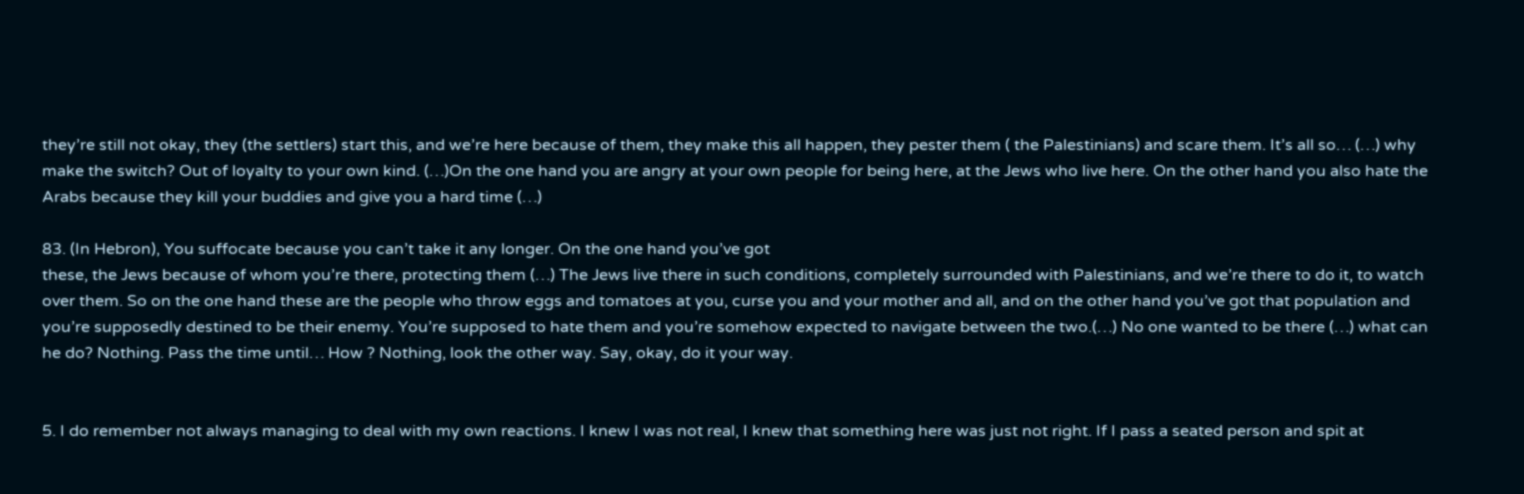they’re still not okay, they (the settlers) start this, and we’re here because of them, they make this all happen, they pester them ( the Palestinians) and scare them. It’s all so… (…) why make the switch? Out of loyalty to your own kind. (…)On the one hand you are angry at your own people for being here, at the Jews who live here. On the other hand you also hate the Arabs because they kill your buddies and give you a hard time (…)

83. (In Hebron), You suffocate because you can’t take it any longer. On the one hand you’ve got
these, the Jews because of whom you’re there, protecting them (…) The Jews live there in such conditions, completely surrounded with Palestinians, and we’re there to do it, to watch over them. So on the one hand these are the people who throw eggs and tomatoes at you, curse you and your mother and all, and on the other hand you’ve got that population and you’re supposedly destined to be their enemy. You’re supposed to hate them and you’re somehow expected to navigate between the two.(…) No one wanted to be there (…) what can he do? Nothing. Pass the time until… How ? Nothing, look the other way. Say, okay, do it your way.


5. I do remember not always managing to deal with my own reactions. I knew I was not real, I knew that something here was just not right. If I pass a seated person and spit at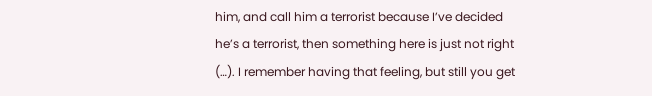him, and call him a terrorist because I’ve decided he’s a terrorist, then something here is just not right (…). I remember having that feeling, but still you get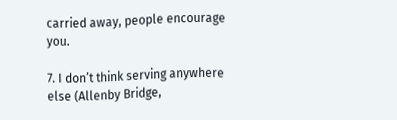carried away, people encourage you.

7. I don’t think serving anywhere else (Allenby Bridge,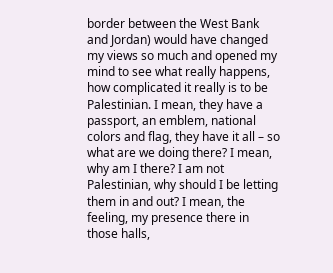border between the West Bank and Jordan) would have changed my views so much and opened my mind to see what really happens, how complicated it really is to be Palestinian. I mean, they have a passport, an emblem, national colors and flag, they have it all – so what are we doing there? I mean, why am I there? I am not Palestinian, why should I be letting them in and out? I mean, the feeling, my presence there in those halls,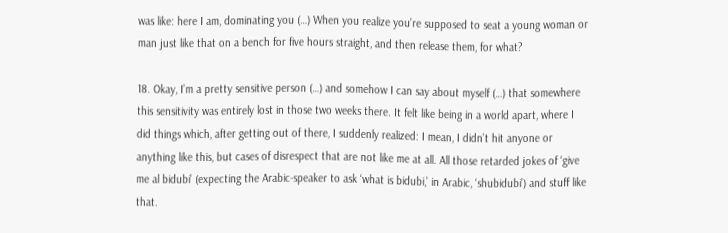was like: here I am, dominating you (…) When you realize you’re supposed to seat a young woman or man just like that on a bench for five hours straight, and then release them, for what?

18. Okay, I’m a pretty sensitive person (…) and somehow I can say about myself (…) that somewhere this sensitivity was entirely lost in those two weeks there. It felt like being in a world apart, where I did things which, after getting out of there, I suddenly realized: I mean, I didn’t hit anyone or anything like this, but cases of disrespect that are not like me at all. All those retarded jokes of ‘give me al bidubi’ (expecting the Arabic-speaker to ask ‘what is bidubi,’ in Arabic, ‘shubidubi’) and stuff like that.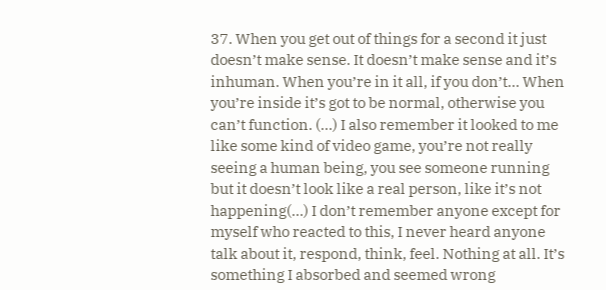37. When you get out of things for a second it just doesn’t make sense. It doesn’t make sense and it’s inhuman. When you’re in it all, if you don’t… When you’re inside it’s got to be normal, otherwise you can’t function. (…) I also remember it looked to me like some kind of video game, you’re not really seeing a human being, you see someone running but it doesn’t look like a real person, like it’s not happening(…) I don’t remember anyone except for myself who reacted to this, I never heard anyone talk about it, respond, think, feel. Nothing at all. It’s something I absorbed and seemed wrong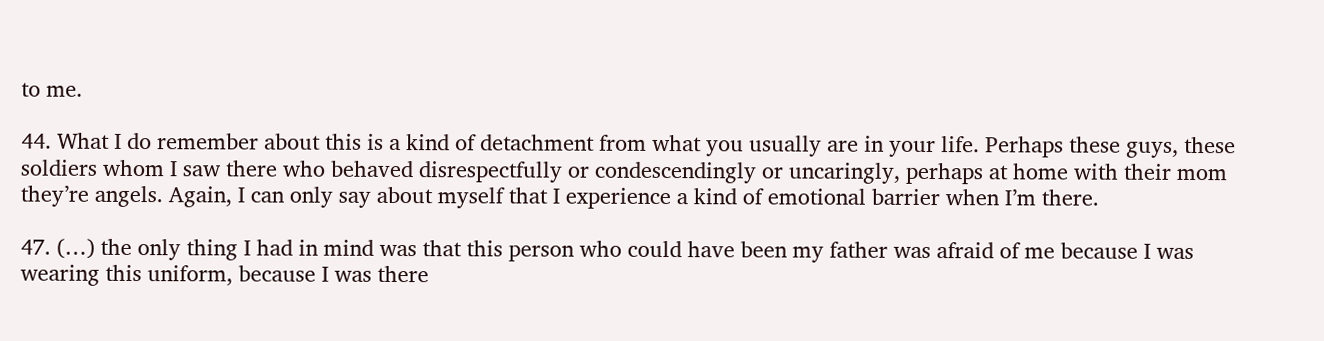to me.

44. What I do remember about this is a kind of detachment from what you usually are in your life. Perhaps these guys, these soldiers whom I saw there who behaved disrespectfully or condescendingly or uncaringly, perhaps at home with their mom they’re angels. Again, I can only say about myself that I experience a kind of emotional barrier when I’m there.

47. (…) the only thing I had in mind was that this person who could have been my father was afraid of me because I was wearing this uniform, because I was there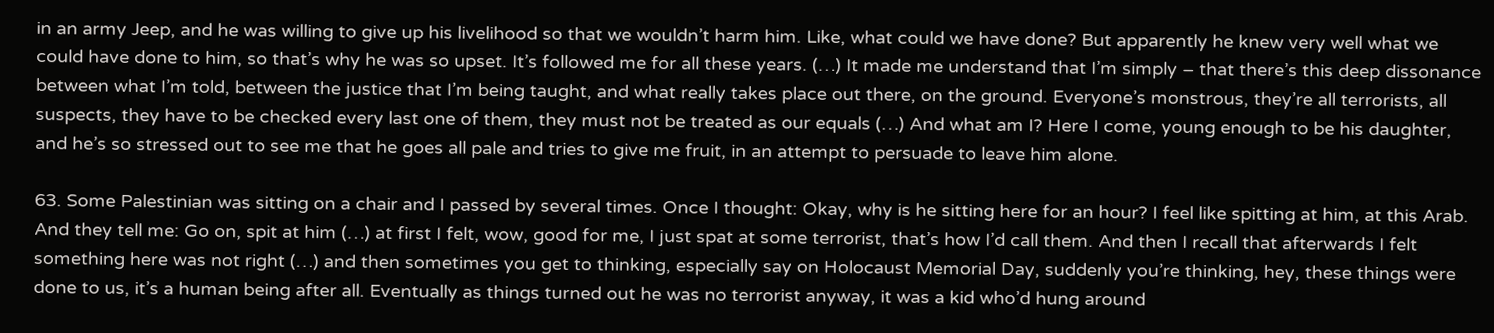in an army Jeep, and he was willing to give up his livelihood so that we wouldn’t harm him. Like, what could we have done? But apparently he knew very well what we could have done to him, so that’s why he was so upset. It’s followed me for all these years. (…) It made me understand that I’m simply – that there’s this deep dissonance between what I’m told, between the justice that I’m being taught, and what really takes place out there, on the ground. Everyone’s monstrous, they’re all terrorists, all suspects, they have to be checked every last one of them, they must not be treated as our equals (…) And what am I? Here I come, young enough to be his daughter, and he’s so stressed out to see me that he goes all pale and tries to give me fruit, in an attempt to persuade to leave him alone.

63. Some Palestinian was sitting on a chair and I passed by several times. Once I thought: Okay, why is he sitting here for an hour? I feel like spitting at him, at this Arab. And they tell me: Go on, spit at him (…) at first I felt, wow, good for me, I just spat at some terrorist, that’s how I’d call them. And then I recall that afterwards I felt something here was not right (…) and then sometimes you get to thinking, especially say on Holocaust Memorial Day, suddenly you’re thinking, hey, these things were done to us, it’s a human being after all. Eventually as things turned out he was no terrorist anyway, it was a kid who’d hung around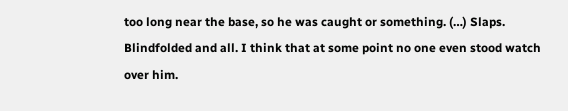too long near the base, so he was caught or something. (…) Slaps. Blindfolded and all. I think that at some point no one even stood watch over him.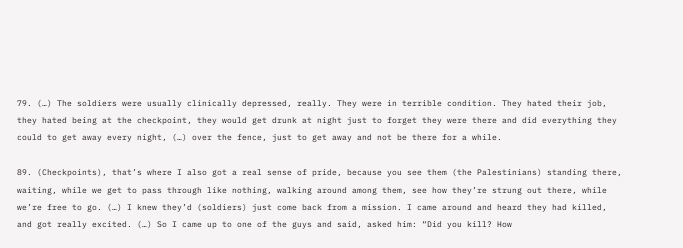79. (…) The soldiers were usually clinically depressed, really. They were in terrible condition. They hated their job, they hated being at the checkpoint, they would get drunk at night just to forget they were there and did everything they could to get away every night, (…) over the fence, just to get away and not be there for a while.

89. (Checkpoints), that’s where I also got a real sense of pride, because you see them (the Palestinians) standing there, waiting, while we get to pass through like nothing, walking around among them, see how they’re strung out there, while we’re free to go. (…) I knew they’d (soldiers) just come back from a mission. I came around and heard they had killed, and got really excited. (…) So I came up to one of the guys and said, asked him: “Did you kill? How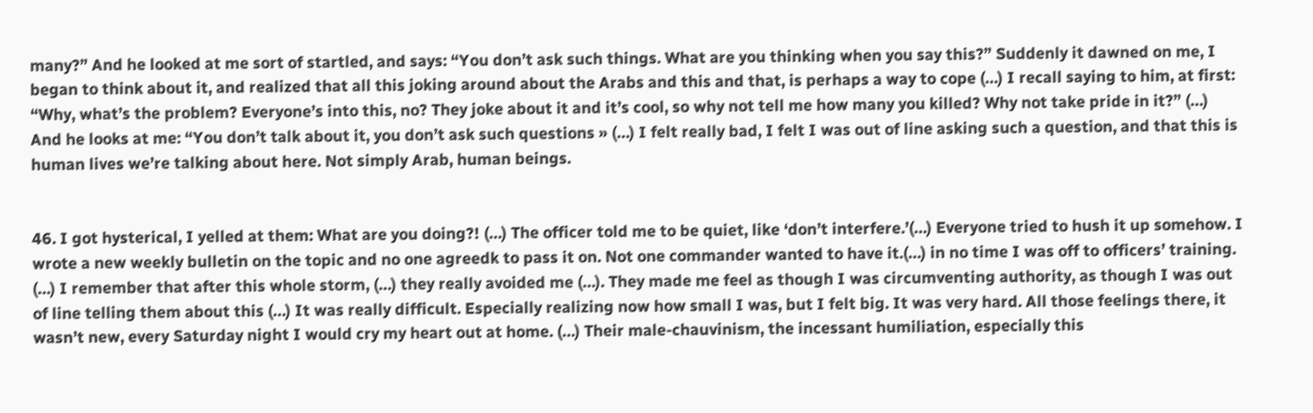many?” And he looked at me sort of startled, and says: “You don’t ask such things. What are you thinking when you say this?” Suddenly it dawned on me, I began to think about it, and realized that all this joking around about the Arabs and this and that, is perhaps a way to cope (…) I recall saying to him, at first: “Why, what’s the problem? Everyone’s into this, no? They joke about it and it’s cool, so why not tell me how many you killed? Why not take pride in it?” (…) And he looks at me: “You don’t talk about it, you don’t ask such questions » (…) I felt really bad, I felt I was out of line asking such a question, and that this is human lives we’re talking about here. Not simply Arab, human beings.


46. I got hysterical, I yelled at them: What are you doing?! (…) The officer told me to be quiet, like ‘don’t interfere.’(…) Everyone tried to hush it up somehow. I wrote a new weekly bulletin on the topic and no one agreedk to pass it on. Not one commander wanted to have it.(…) in no time I was off to officers’ training. (…) I remember that after this whole storm, (…) they really avoided me (…). They made me feel as though I was circumventing authority, as though I was out of line telling them about this (…) It was really difficult. Especially realizing now how small I was, but I felt big. It was very hard. All those feelings there, it wasn’t new, every Saturday night I would cry my heart out at home. (…) Their male-chauvinism, the incessant humiliation, especially this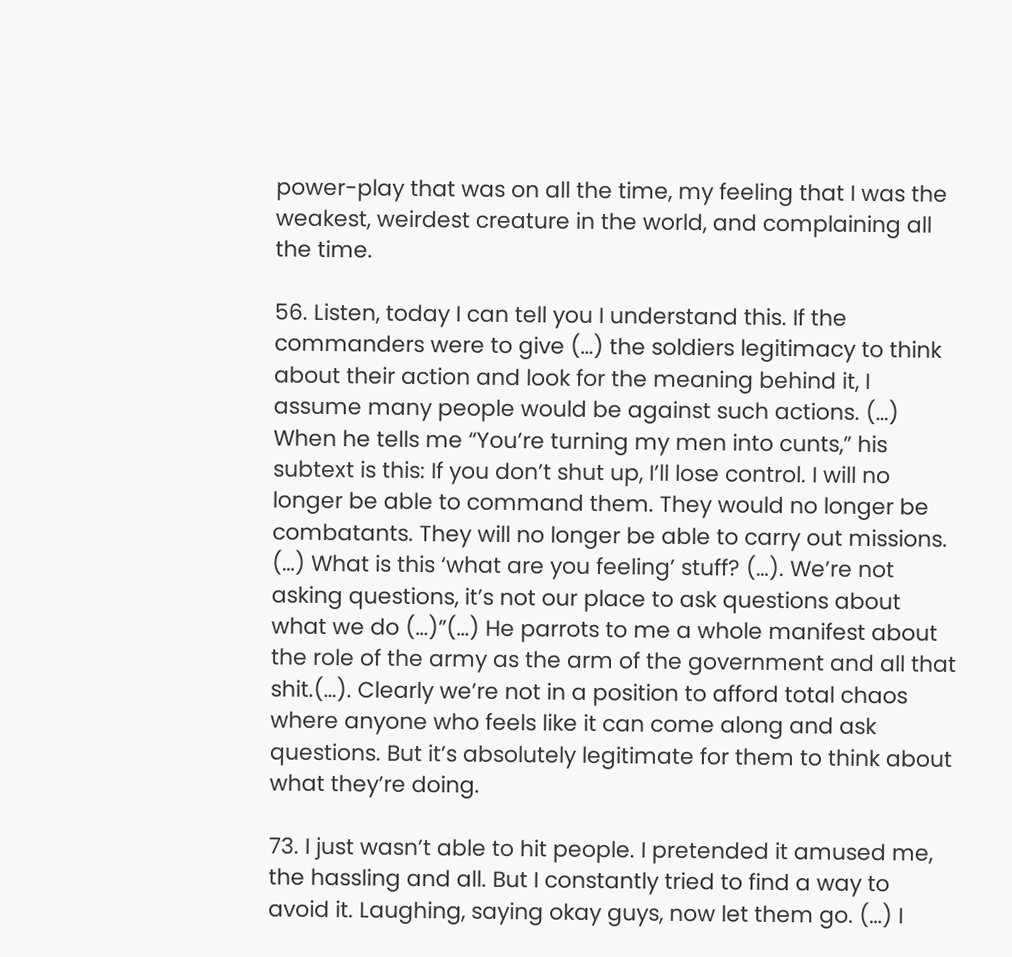power-play that was on all the time, my feeling that I was the weakest, weirdest creature in the world, and complaining all the time.

56. Listen, today I can tell you I understand this. If the commanders were to give (…) the soldiers legitimacy to think about their action and look for the meaning behind it, I assume many people would be against such actions. (…) When he tells me “You’re turning my men into cunts,” his subtext is this: If you don’t shut up, I’ll lose control. I will no longer be able to command them. They would no longer be combatants. They will no longer be able to carry out missions. (…) What is this ‘what are you feeling’ stuff? (…). We’re not asking questions, it’s not our place to ask questions about what we do (…)”(…) He parrots to me a whole manifest about the role of the army as the arm of the government and all that shit.(…). Clearly we’re not in a position to afford total chaos where anyone who feels like it can come along and ask questions. But it’s absolutely legitimate for them to think about what they’re doing.

73. I just wasn’t able to hit people. I pretended it amused me, the hassling and all. But I constantly tried to find a way to avoid it. Laughing, saying okay guys, now let them go. (…) I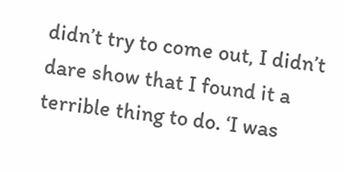didn’t try to come out, I didn’t dare show that I found it a terrible thing to do. ‘I was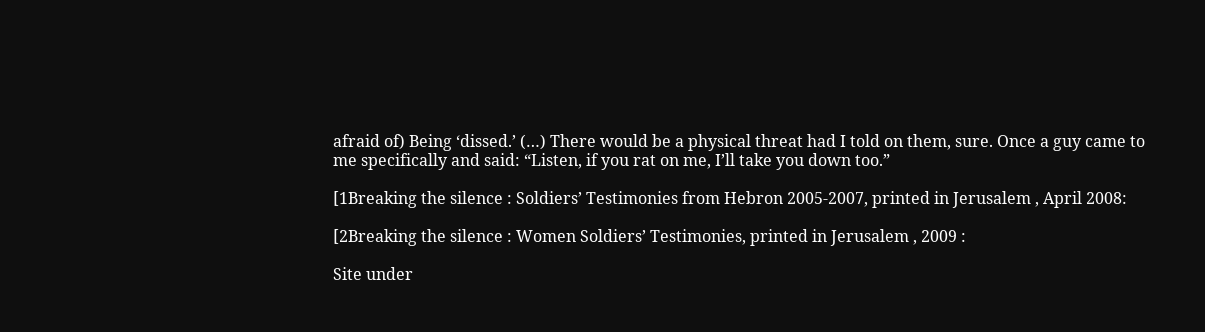afraid of) Being ‘dissed.’ (…) There would be a physical threat had I told on them, sure. Once a guy came to me specifically and said: “Listen, if you rat on me, I’ll take you down too.”

[1Breaking the silence : Soldiers’ Testimonies from Hebron 2005-2007, printed in Jerusalem , April 2008:

[2Breaking the silence : Women Soldiers’ Testimonies, printed in Jerusalem , 2009 :

Site under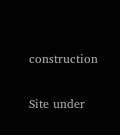construction

Site under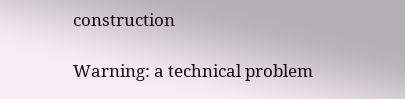construction

Warning: a technical problem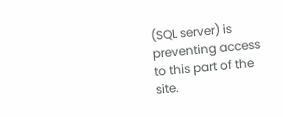(SQL server) is preventing access to this part of the site.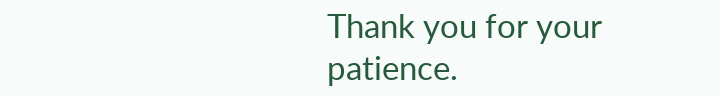Thank you for your patience.